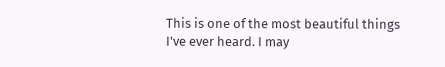This is one of the most beautiful things I've ever heard. I may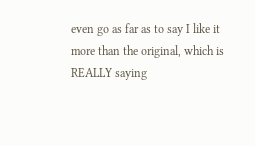even go as far as to say I like it more than the original, which is REALLY saying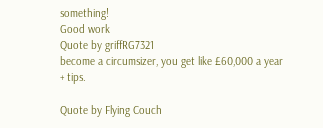something!
Good work
Quote by griffRG7321
become a circumsizer, you get like £60,000 a year + tips.

Quote by Flying Couch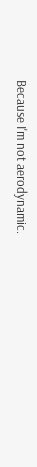Because I'm not aerodynamic.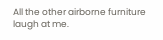All the other airborne furniture laugh at me.